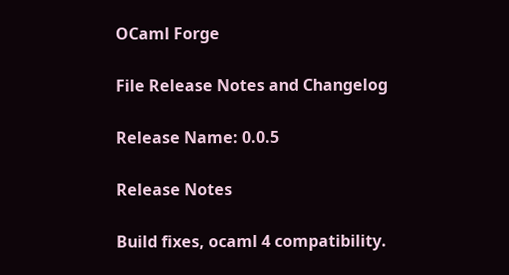OCaml Forge

File Release Notes and Changelog

Release Name: 0.0.5

Release Notes

Build fixes, ocaml 4 compatibility.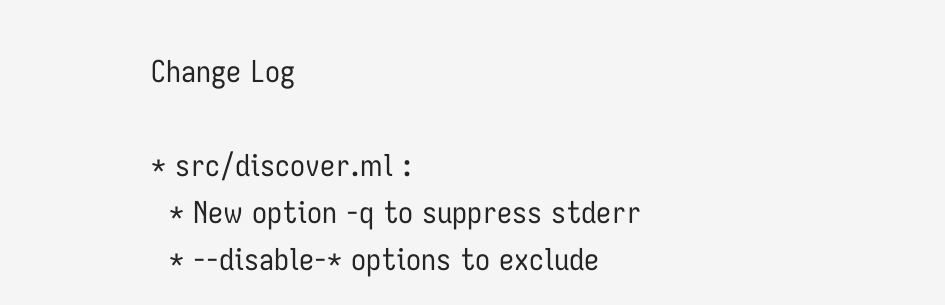Change Log

* src/discover.ml :
  * New option -q to suppress stderr
  * --disable-* options to exclude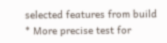selected features from build
* More precise test for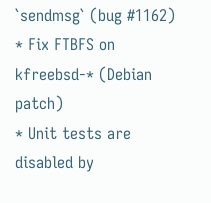`sendmsg` (bug #1162)
* Fix FTBFS on kfreebsd-* (Debian patch)
* Unit tests are disabled by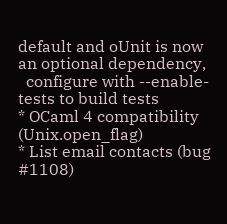default and oUnit is now an optional dependency,
  configure with --enable-tests to build tests
* OCaml 4 compatibility (Unix.open_flag)
* List email contacts (bug #1108)